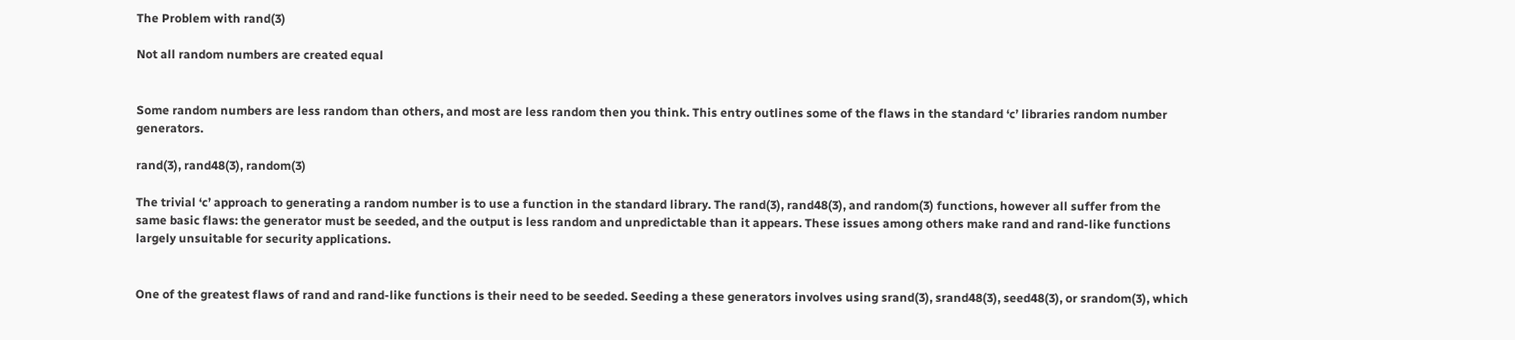The Problem with rand(3)

Not all random numbers are created equal


Some random numbers are less random than others, and most are less random then you think. This entry outlines some of the flaws in the standard ‘c’ libraries random number generators.

rand(3), rand48(3), random(3)

The trivial ‘c’ approach to generating a random number is to use a function in the standard library. The rand(3), rand48(3), and random(3) functions, however all suffer from the same basic flaws: the generator must be seeded, and the output is less random and unpredictable than it appears. These issues among others make rand and rand-like functions largely unsuitable for security applications.


One of the greatest flaws of rand and rand-like functions is their need to be seeded. Seeding a these generators involves using srand(3), srand48(3), seed48(3), or srandom(3), which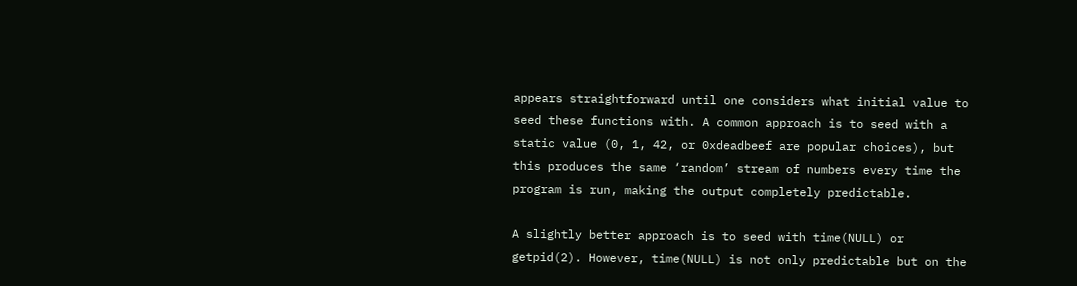appears straightforward until one considers what initial value to seed these functions with. A common approach is to seed with a static value (0, 1, 42, or 0xdeadbeef are popular choices), but this produces the same ‘random’ stream of numbers every time the program is run, making the output completely predictable.

A slightly better approach is to seed with time(NULL) or getpid(2). However, time(NULL) is not only predictable but on the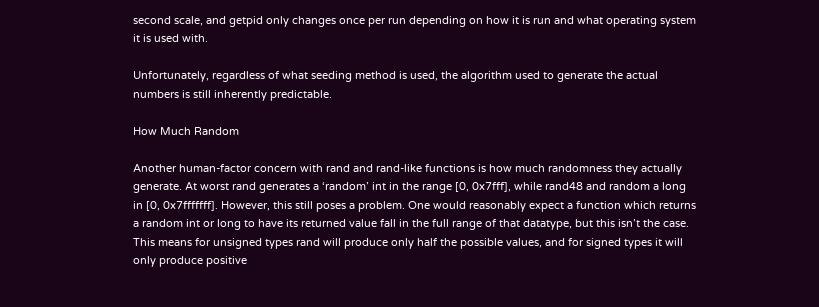second scale, and getpid only changes once per run depending on how it is run and what operating system it is used with.

Unfortunately, regardless of what seeding method is used, the algorithm used to generate the actual numbers is still inherently predictable.

How Much Random

Another human-factor concern with rand and rand-like functions is how much randomness they actually generate. At worst rand generates a ‘random’ int in the range [0, 0x7fff], while rand48 and random a long in [0, 0x7fffffff]. However, this still poses a problem. One would reasonably expect a function which returns a random int or long to have its returned value fall in the full range of that datatype, but this isn’t the case. This means for unsigned types rand will produce only half the possible values, and for signed types it will only produce positive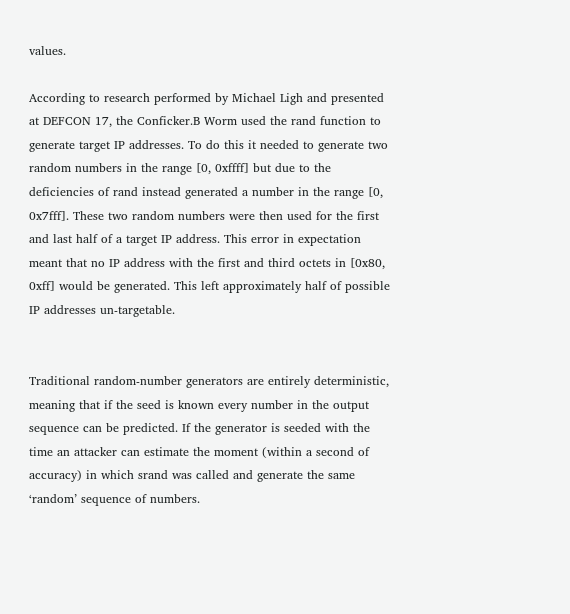values.

According to research performed by Michael Ligh and presented at DEFCON 17, the Conficker.B Worm used the rand function to generate target IP addresses. To do this it needed to generate two random numbers in the range [0, 0xffff] but due to the deficiencies of rand instead generated a number in the range [0, 0x7fff]. These two random numbers were then used for the first and last half of a target IP address. This error in expectation meant that no IP address with the first and third octets in [0x80, 0xff] would be generated. This left approximately half of possible IP addresses un-targetable.


Traditional random-number generators are entirely deterministic, meaning that if the seed is known every number in the output sequence can be predicted. If the generator is seeded with the time an attacker can estimate the moment (within a second of accuracy) in which srand was called and generate the same ‘random’ sequence of numbers.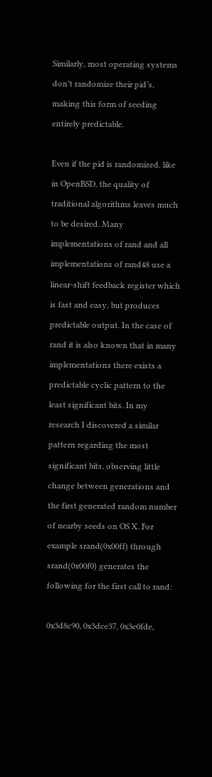Similarly, most operating systems don’t randomize their pid’s, making this form of seeding entirely predictable.

Even if the pid is randomized, like in OpenBSD, the quality of traditional algorithms leaves much to be desired. Many implementations of rand and all implementations of rand48 use a linear-shift feedback register which is fast and easy, but produces predictable output. In the case of rand it is also known that in many implementations there exists a predictable cyclic pattern to the least significant bits. In my research I discovered a similar pattern regarding the most significant bits, observing little change between generations and the first generated random number of nearby seeds on OS X. For example srand(0x00ff) through srand(0x00f0) generates the following for the first call to rand:

0x3d8c90, 0x3dce37, 0x3e0fde,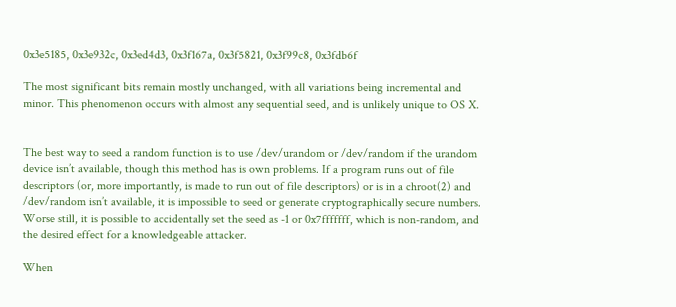0x3e5185, 0x3e932c, 0x3ed4d3, 0x3f167a, 0x3f5821, 0x3f99c8, 0x3fdb6f

The most significant bits remain mostly unchanged, with all variations being incremental and minor. This phenomenon occurs with almost any sequential seed, and is unlikely unique to OS X.


The best way to seed a random function is to use /dev/urandom or /dev/random if the urandom device isn’t available, though this method has is own problems. If a program runs out of file descriptors (or, more importantly, is made to run out of file descriptors) or is in a chroot(2) and /dev/random isn’t available, it is impossible to seed or generate cryptographically secure numbers. Worse still, it is possible to accidentally set the seed as -1 or 0x7fffffff, which is non-random, and the desired effect for a knowledgeable attacker.

When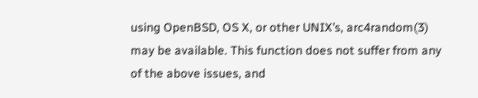using OpenBSD, OS X, or other UNIX’s, arc4random(3) may be available. This function does not suffer from any of the above issues, and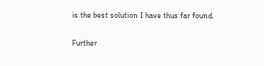is the best solution I have thus far found.

Further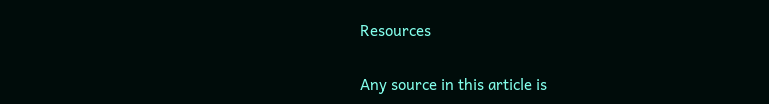Resources


Any source in this article is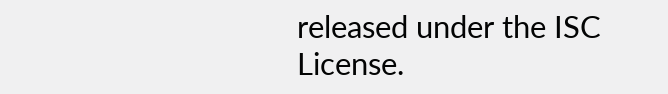released under the ISC License.